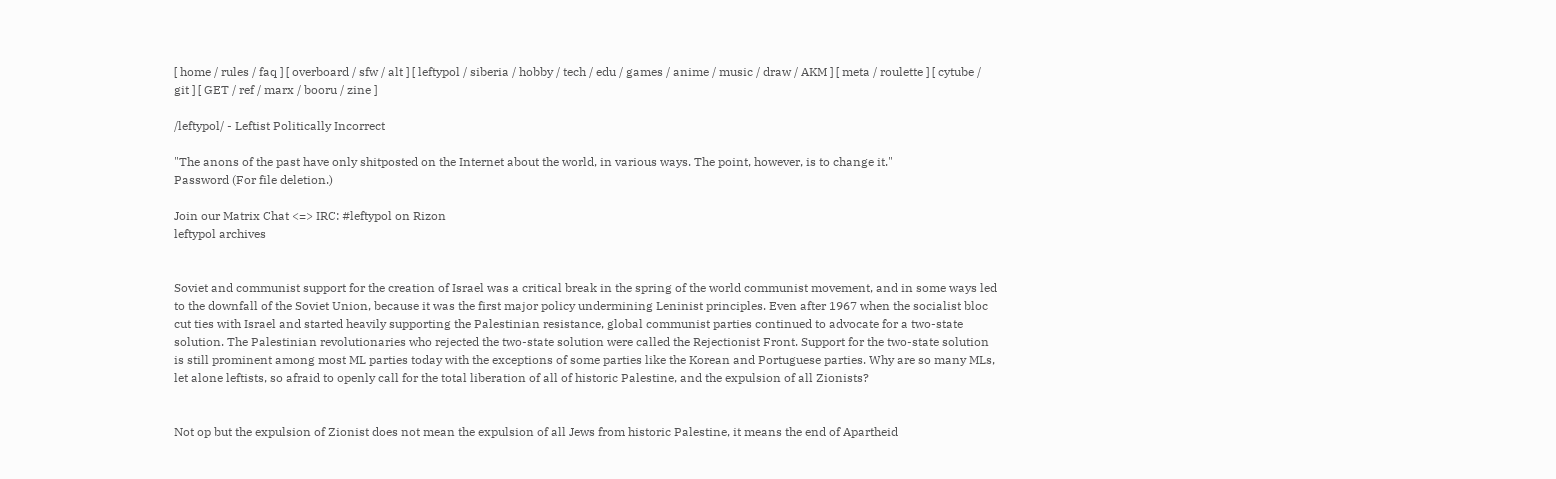[ home / rules / faq ] [ overboard / sfw / alt ] [ leftypol / siberia / hobby / tech / edu / games / anime / music / draw / AKM ] [ meta / roulette ] [ cytube / git ] [ GET / ref / marx / booru / zine ]

/leftypol/ - Leftist Politically Incorrect

"The anons of the past have only shitposted on the Internet about the world, in various ways. The point, however, is to change it."
Password (For file deletion.)

Join our Matrix Chat <=> IRC: #leftypol on Rizon
leftypol archives


Soviet and communist support for the creation of Israel was a critical break in the spring of the world communist movement, and in some ways led to the downfall of the Soviet Union, because it was the first major policy undermining Leninist principles. Even after 1967 when the socialist bloc cut ties with Israel and started heavily supporting the Palestinian resistance, global communist parties continued to advocate for a two-state solution. The Palestinian revolutionaries who rejected the two-state solution were called the Rejectionist Front. Support for the two-state solution is still prominent among most ML parties today with the exceptions of some parties like the Korean and Portuguese parties. Why are so many MLs, let alone leftists, so afraid to openly call for the total liberation of all of historic Palestine, and the expulsion of all Zionists?


Not op but the expulsion of Zionist does not mean the expulsion of all Jews from historic Palestine, it means the end of Apartheid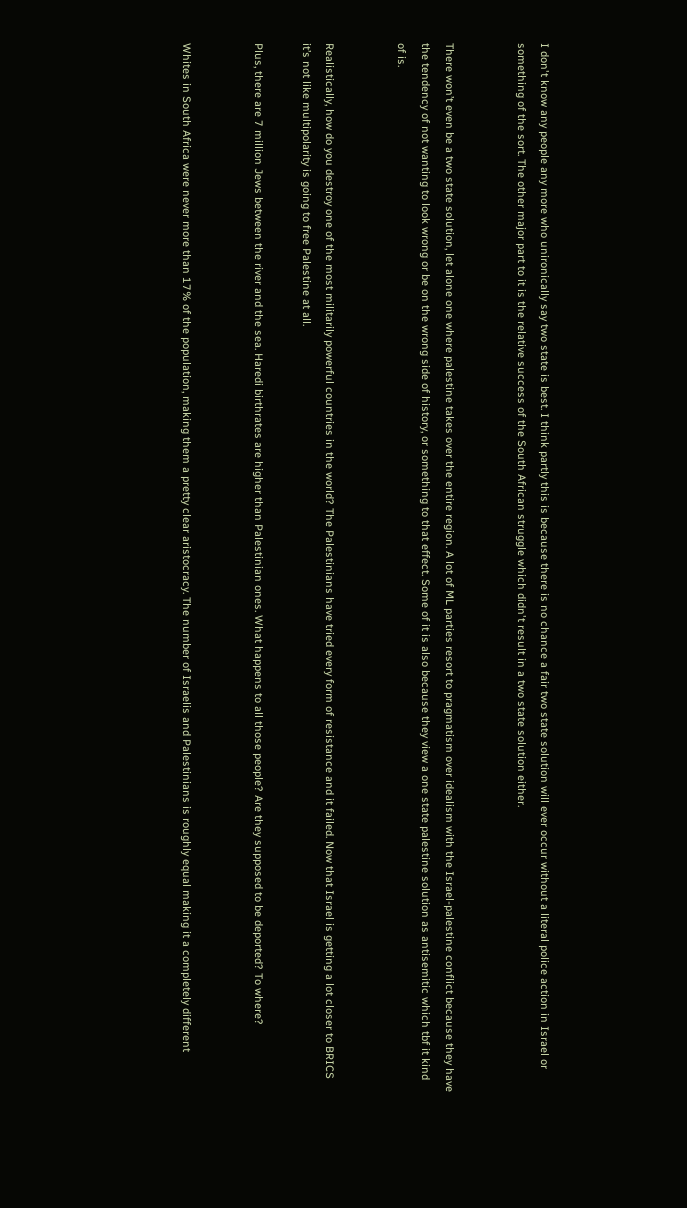I don't know any people any more who unironically say two state is best. I think partly this is because there is no chance a fair two state solution will ever occur without a literal police action in Israel or something of the sort. The other major part to it is the relative success of the South African struggle which didn't result in a two state solution either.


There won’t even be a two state solution, let alone one where palestine takes over the entire region. A lot of ML parties resort to pragmatism over idealism with the Israel-palestine conflict because they have the tendency of not wanting to look wrong or be on the wrong side of history, or something to that effect. Some of it is also because they view a one state palestine solution as antisemitic which tbf it kind of is.


Realistically, how do you destroy one of the most militarily powerful countries in the world? The Palestinians have tried every form of resistance and it failed. Now that Israel is getting a lot closer to BRICS it’s not like multipolarity is going to free Palestine at all.

Plus, there are 7 million Jews between the river and the sea. Haredi birthrates are higher than Palestinian ones. What happens to all those people? Are they supposed to be deported? To where?


Whites in South Africa were never more than 17% of the population, making them a pretty clear aristocracy. The number of Israelis and Palestinians is roughly equal making it a completely different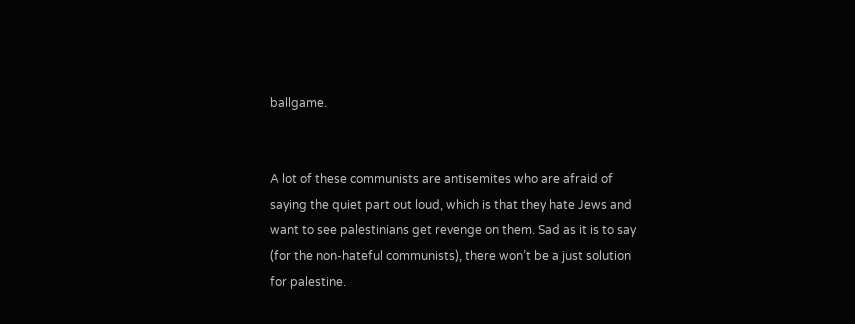ballgame.


A lot of these communists are antisemites who are afraid of saying the quiet part out loud, which is that they hate Jews and want to see palestinians get revenge on them. Sad as it is to say (for the non-hateful communists), there won’t be a just solution for palestine.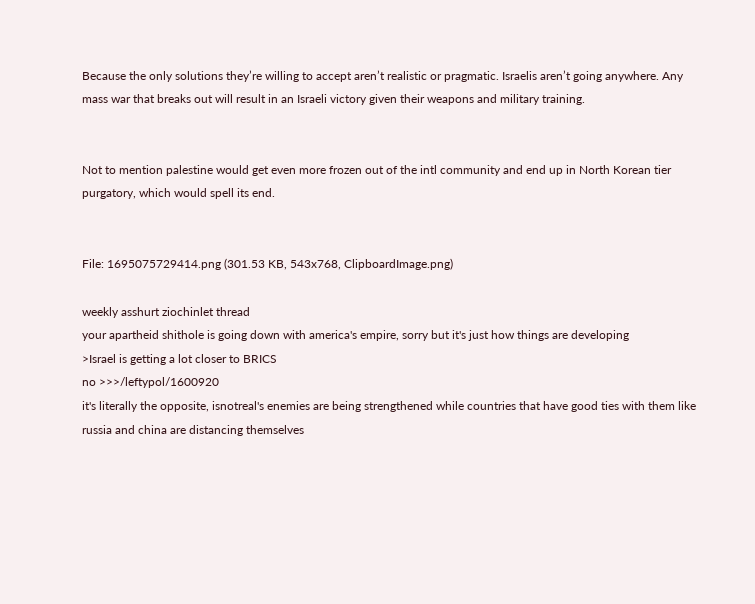Because the only solutions they’re willing to accept aren’t realistic or pragmatic. Israelis aren’t going anywhere. Any mass war that breaks out will result in an Israeli victory given their weapons and military training.


Not to mention palestine would get even more frozen out of the intl community and end up in North Korean tier purgatory, which would spell its end.


File: 1695075729414.png (301.53 KB, 543x768, ClipboardImage.png)

weekly asshurt ziochinlet thread
your apartheid shithole is going down with america's empire, sorry but it's just how things are developing
>Israel is getting a lot closer to BRICS
no >>>/leftypol/1600920
it's literally the opposite, isnotreal's enemies are being strengthened while countries that have good ties with them like russia and china are distancing themselves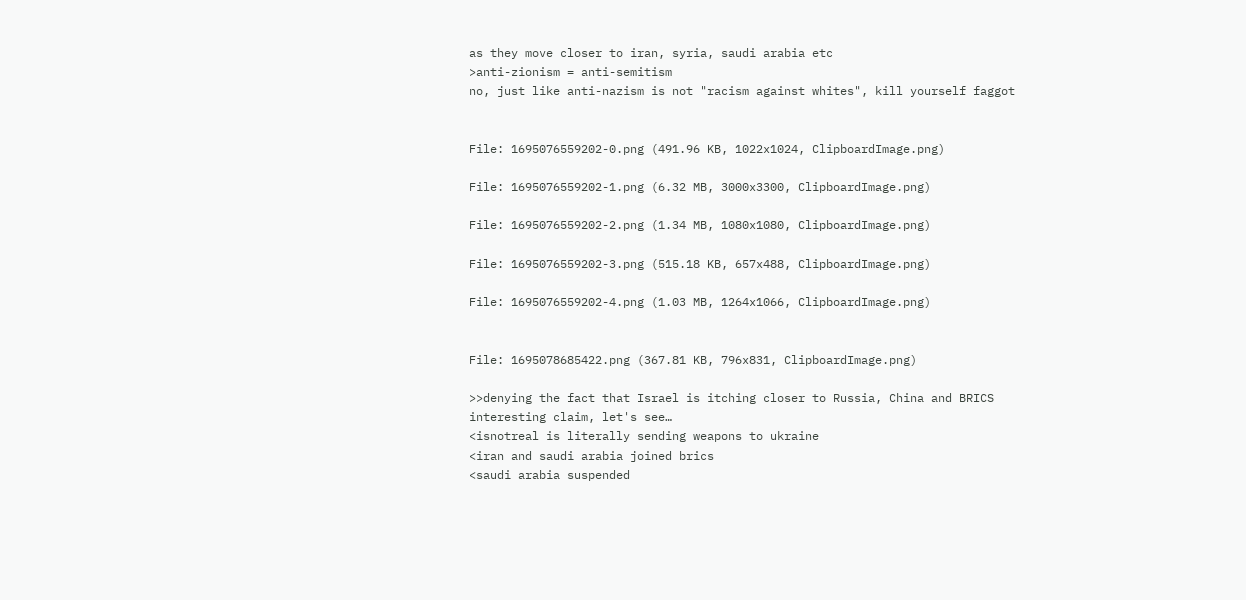as they move closer to iran, syria, saudi arabia etc
>anti-zionism = anti-semitism
no, just like anti-nazism is not "racism against whites", kill yourself faggot


File: 1695076559202-0.png (491.96 KB, 1022x1024, ClipboardImage.png)

File: 1695076559202-1.png (6.32 MB, 3000x3300, ClipboardImage.png)

File: 1695076559202-2.png (1.34 MB, 1080x1080, ClipboardImage.png)

File: 1695076559202-3.png (515.18 KB, 657x488, ClipboardImage.png)

File: 1695076559202-4.png (1.03 MB, 1264x1066, ClipboardImage.png)


File: 1695078685422.png (367.81 KB, 796x831, ClipboardImage.png)

>>denying the fact that Israel is itching closer to Russia, China and BRICS
interesting claim, let's see…
<isnotreal is literally sending weapons to ukraine
<iran and saudi arabia joined brics
<saudi arabia suspended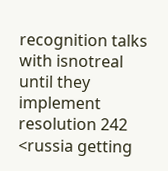recognition talks with isnotreal until they implement resolution 242
<russia getting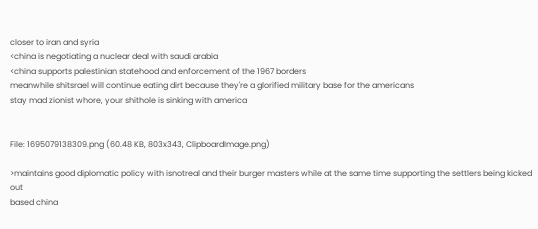closer to iran and syria
<china is negotiating a nuclear deal with saudi arabia
<china supports palestinian statehood and enforcement of the 1967 borders
meanwhile shitsrael will continue eating dirt because they're a glorified military base for the americans
stay mad zionist whore, your shithole is sinking with america


File: 1695079138309.png (60.48 KB, 803x343, ClipboardImage.png)

>maintains good diplomatic policy with isnotreal and their burger masters while at the same time supporting the settlers being kicked out
based china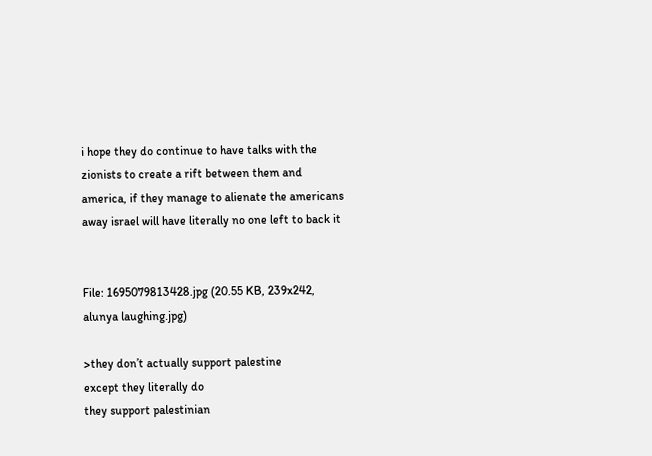i hope they do continue to have talks with the zionists to create a rift between them and america, if they manage to alienate the americans away israel will have literally no one left to back it


File: 1695079813428.jpg (20.55 KB, 239x242, alunya laughing.jpg)

>they don’t actually support palestine
except they literally do
they support palestinian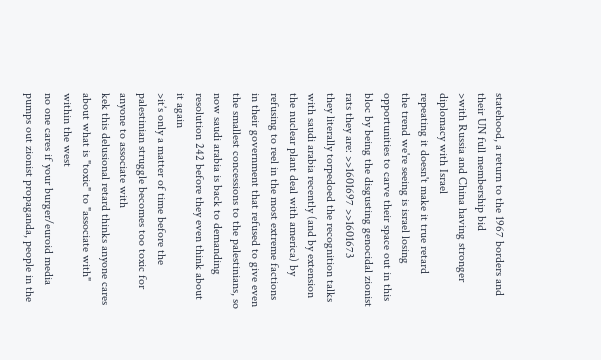statehood, a return to the 1967 borders and their UN full membership bid
>with Russia and China having stronger diplomacy with Israel
repeating it doesn't make it true retard
the trend we're seeing is israel losing opportunities to carve their space out in this bloc by being the disgusting genocidal zionist rats they are: >>1601697 >>1601673
they literally torpedoed the recognition talks with saudi arabia recently (and by extension the nuclear plant deal with america) by refusing to reel in the most extreme factions in their government that refused to give even the smallest concessions to the palestinians, so now saudi arabia is back to demanding resolution 242 before they even think about it again
>it’s only a matter of time before the palestinian struggle becomes too toxic for anyone to associate with
kek this delusional retard thinks anyone cares about what is "toxic" to "associate with" within the west
no one cares if your burger/euroid media pumps out zionist propaganda, people in the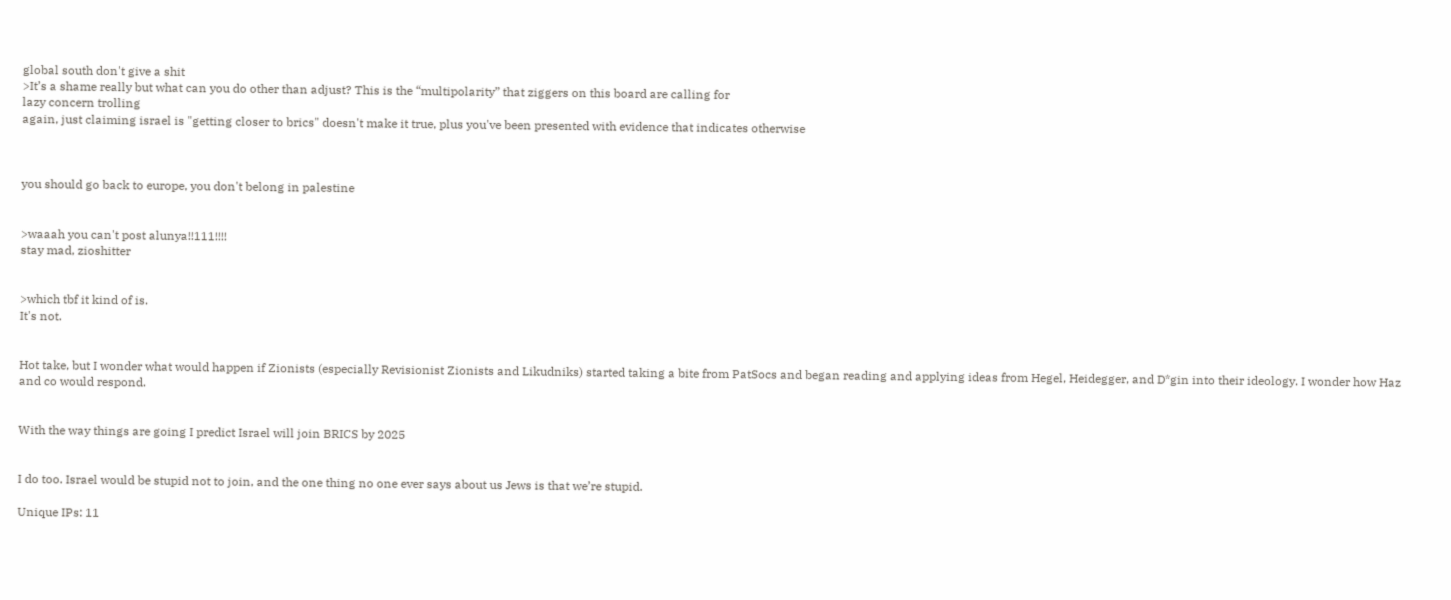global south don't give a shit
>It’s a shame really but what can you do other than adjust? This is the “multipolarity” that ziggers on this board are calling for
lazy concern trolling
again, just claiming israel is "getting closer to brics" doesn't make it true, plus you've been presented with evidence that indicates otherwise



you should go back to europe, you don't belong in palestine


>waaah you can't post alunya!!111!!!!
stay mad, zioshitter


>which tbf it kind of is.
It's not.


Hot take, but I wonder what would happen if Zionists (especially Revisionist Zionists and Likudniks) started taking a bite from PatSocs and began reading and applying ideas from Hegel, Heidegger, and D*gin into their ideology. I wonder how Haz and co would respond.


With the way things are going I predict Israel will join BRICS by 2025


I do too. Israel would be stupid not to join, and the one thing no one ever says about us Jews is that we’re stupid.

Unique IPs: 11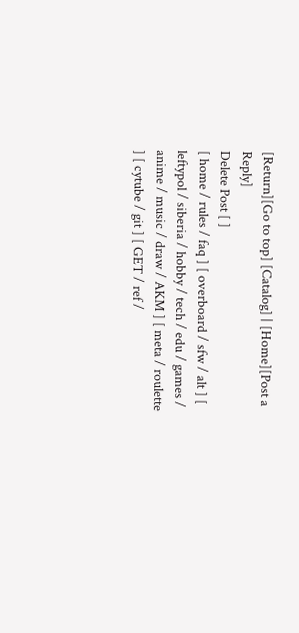[Return][Go to top] [Catalog] | [Home][Post a Reply]
Delete Post [ ]
[ home / rules / faq ] [ overboard / sfw / alt ] [ leftypol / siberia / hobby / tech / edu / games / anime / music / draw / AKM ] [ meta / roulette ] [ cytube / git ] [ GET / ref /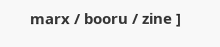marx / booru / zine ]